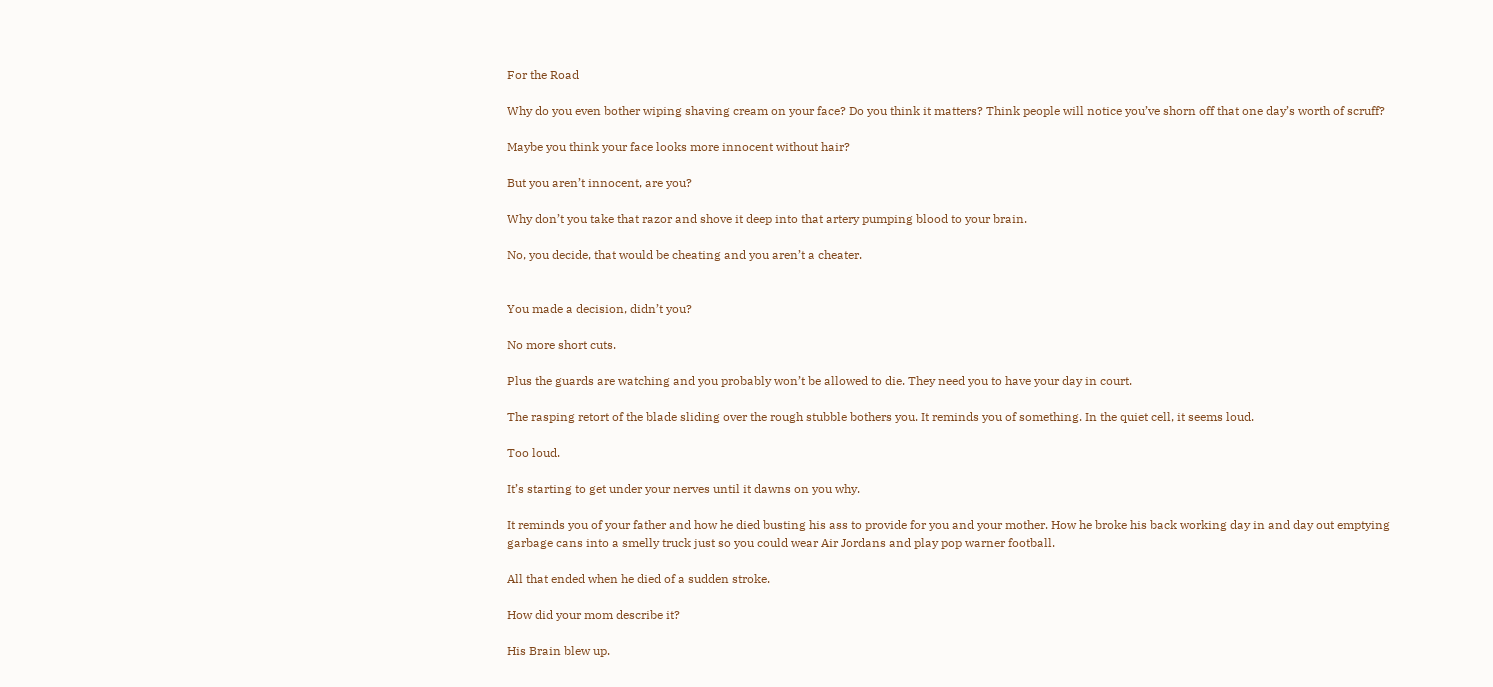For the Road

Why do you even bother wiping shaving cream on your face? Do you think it matters? Think people will notice you’ve shorn off that one day’s worth of scruff?

Maybe you think your face looks more innocent without hair?

But you aren’t innocent, are you?

Why don’t you take that razor and shove it deep into that artery pumping blood to your brain.

No, you decide, that would be cheating and you aren’t a cheater.


You made a decision, didn’t you?

No more short cuts.

Plus the guards are watching and you probably won’t be allowed to die. They need you to have your day in court.

The rasping retort of the blade sliding over the rough stubble bothers you. It reminds you of something. In the quiet cell, it seems loud.

Too loud.

It’s starting to get under your nerves until it dawns on you why.

It reminds you of your father and how he died busting his ass to provide for you and your mother. How he broke his back working day in and day out emptying garbage cans into a smelly truck just so you could wear Air Jordans and play pop warner football.

All that ended when he died of a sudden stroke.

How did your mom describe it?

His Brain blew up.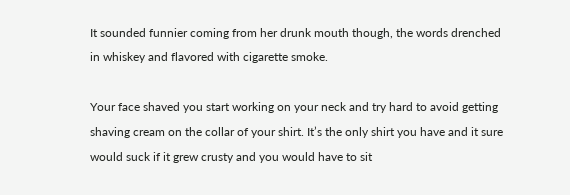It sounded funnier coming from her drunk mouth though, the words drenched in whiskey and flavored with cigarette smoke.

Your face shaved you start working on your neck and try hard to avoid getting shaving cream on the collar of your shirt. It’s the only shirt you have and it sure would suck if it grew crusty and you would have to sit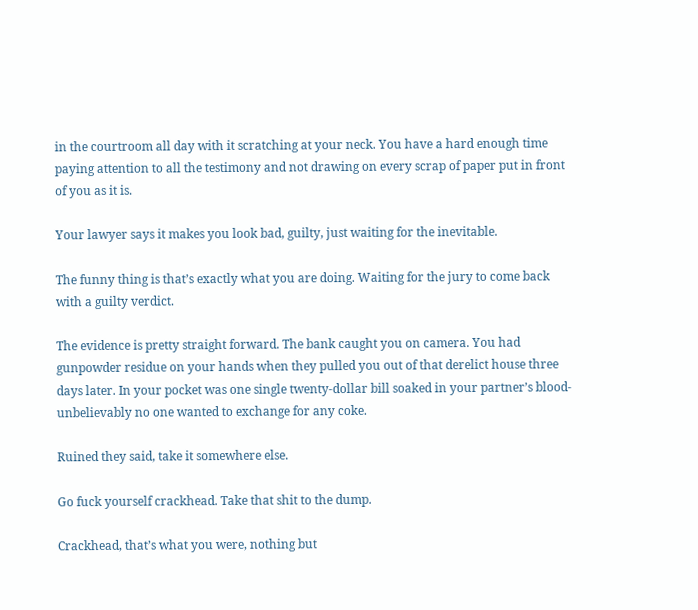in the courtroom all day with it scratching at your neck. You have a hard enough time paying attention to all the testimony and not drawing on every scrap of paper put in front of you as it is.

Your lawyer says it makes you look bad, guilty, just waiting for the inevitable.

The funny thing is that’s exactly what you are doing. Waiting for the jury to come back with a guilty verdict.

The evidence is pretty straight forward. The bank caught you on camera. You had gunpowder residue on your hands when they pulled you out of that derelict house three days later. In your pocket was one single twenty-dollar bill soaked in your partner’s blood- unbelievably no one wanted to exchange for any coke.

Ruined they said, take it somewhere else.

Go fuck yourself crackhead. Take that shit to the dump.

Crackhead, that’s what you were, nothing but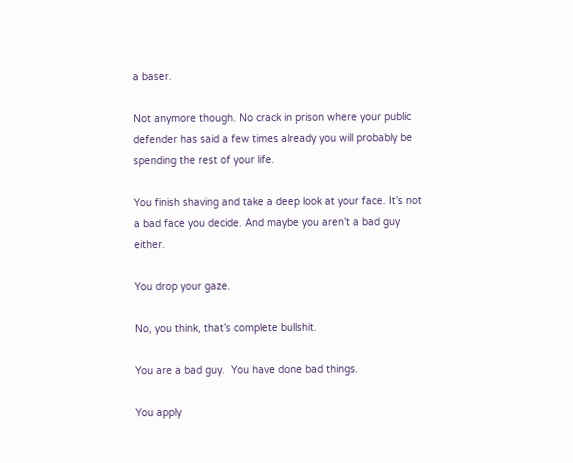a baser.

Not anymore though. No crack in prison where your public defender has said a few times already you will probably be spending the rest of your life.

You finish shaving and take a deep look at your face. It’s not a bad face you decide. And maybe you aren’t a bad guy either.

You drop your gaze.

No, you think, that’s complete bullshit.

You are a bad guy.  You have done bad things.

You apply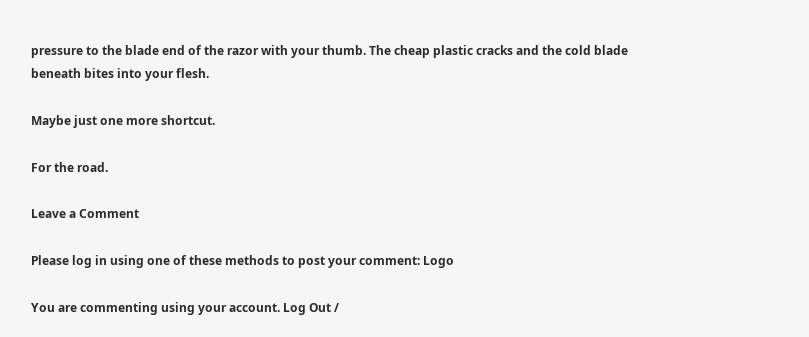pressure to the blade end of the razor with your thumb. The cheap plastic cracks and the cold blade beneath bites into your flesh.

Maybe just one more shortcut.

For the road.

Leave a Comment

Please log in using one of these methods to post your comment: Logo

You are commenting using your account. Log Out /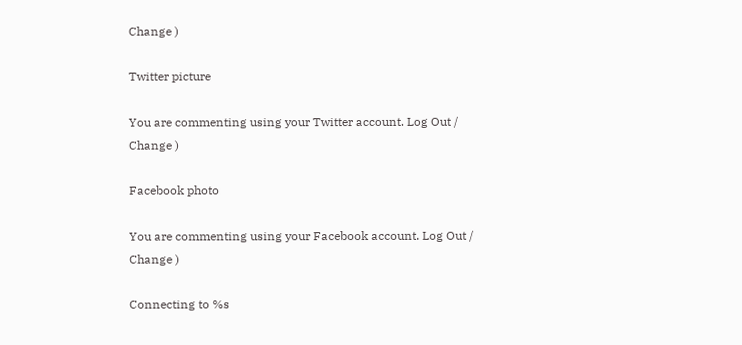Change )

Twitter picture

You are commenting using your Twitter account. Log Out /  Change )

Facebook photo

You are commenting using your Facebook account. Log Out /  Change )

Connecting to %s